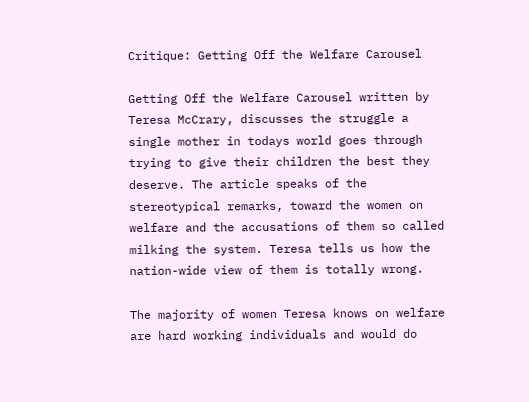Critique: Getting Off the Welfare Carousel

Getting Off the Welfare Carousel written by Teresa McCrary, discusses the struggle a single mother in todays world goes through trying to give their children the best they deserve. The article speaks of the stereotypical remarks, toward the women on welfare and the accusations of them so called milking the system. Teresa tells us how the nation-wide view of them is totally wrong.

The majority of women Teresa knows on welfare are hard working individuals and would do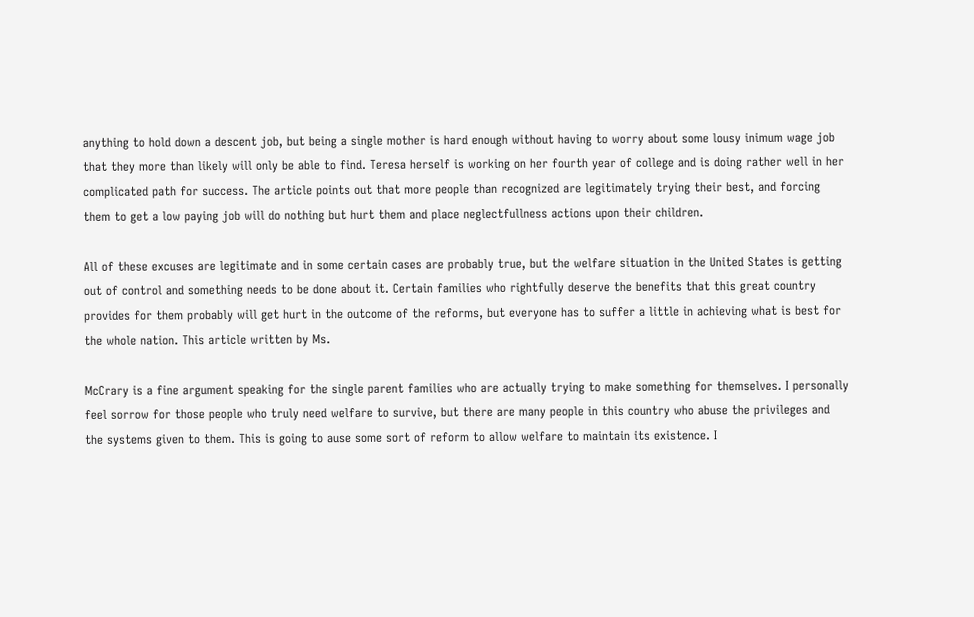anything to hold down a descent job, but being a single mother is hard enough without having to worry about some lousy inimum wage job that they more than likely will only be able to find. Teresa herself is working on her fourth year of college and is doing rather well in her complicated path for success. The article points out that more people than recognized are legitimately trying their best, and forcing them to get a low paying job will do nothing but hurt them and place neglectfullness actions upon their children.

All of these excuses are legitimate and in some certain cases are probably true, but the welfare situation in the United States is getting out of control and something needs to be done about it. Certain families who rightfully deserve the benefits that this great country provides for them probably will get hurt in the outcome of the reforms, but everyone has to suffer a little in achieving what is best for the whole nation. This article written by Ms.

McCrary is a fine argument speaking for the single parent families who are actually trying to make something for themselves. I personally feel sorrow for those people who truly need welfare to survive, but there are many people in this country who abuse the privileges and the systems given to them. This is going to ause some sort of reform to allow welfare to maintain its existence. I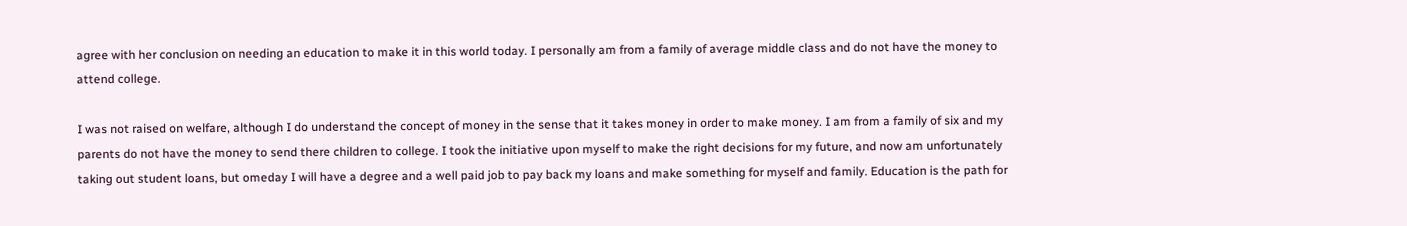agree with her conclusion on needing an education to make it in this world today. I personally am from a family of average middle class and do not have the money to attend college.

I was not raised on welfare, although I do understand the concept of money in the sense that it takes money in order to make money. I am from a family of six and my parents do not have the money to send there children to college. I took the initiative upon myself to make the right decisions for my future, and now am unfortunately taking out student loans, but omeday I will have a degree and a well paid job to pay back my loans and make something for myself and family. Education is the path for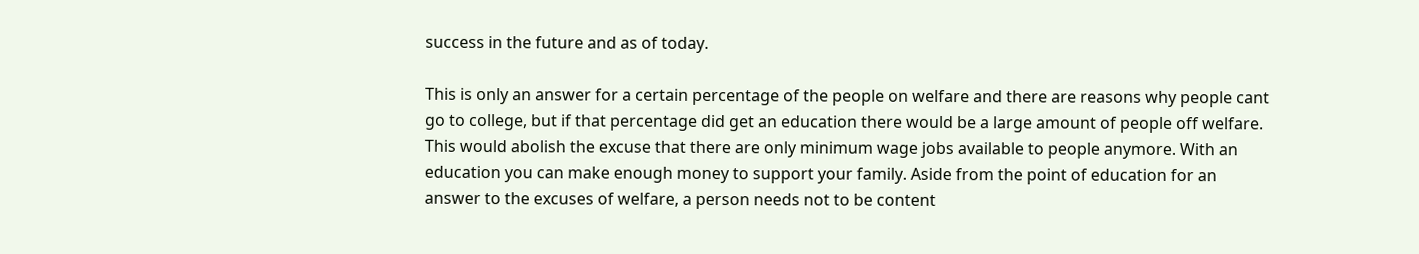success in the future and as of today.

This is only an answer for a certain percentage of the people on welfare and there are reasons why people cant go to college, but if that percentage did get an education there would be a large amount of people off welfare. This would abolish the excuse that there are only minimum wage jobs available to people anymore. With an education you can make enough money to support your family. Aside from the point of education for an answer to the excuses of welfare, a person needs not to be content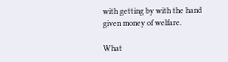with getting by with the hand given money of welfare.

What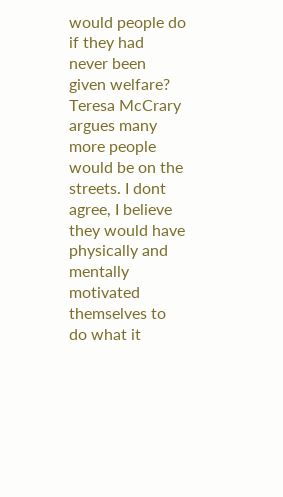would people do if they had never been given welfare? Teresa McCrary argues many more people would be on the streets. I dont agree, I believe they would have physically and mentally motivated themselves to do what it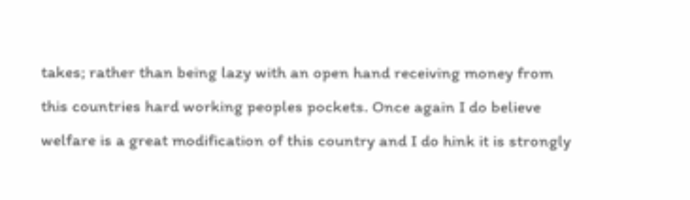takes; rather than being lazy with an open hand receiving money from this countries hard working peoples pockets. Once again I do believe welfare is a great modification of this country and I do hink it is strongly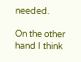needed.

On the other hand I think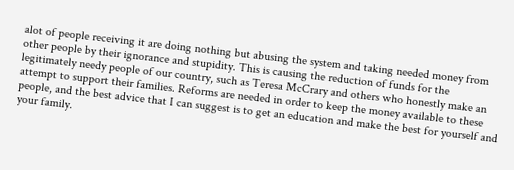alot of people receiving it are doing nothing but abusing the system and taking needed money from other people by their ignorance and stupidity. This is causing the reduction of funds for the legitimately needy people of our country, such as Teresa McCrary and others who honestly make an attempt to support their families. Reforms are needed in order to keep the money available to these people, and the best advice that I can suggest is to get an education and make the best for yourself and your family.